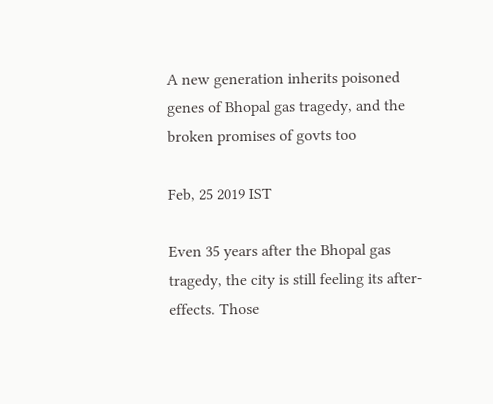A new generation inherits poisoned genes of Bhopal gas tragedy, and the broken promises of govts too

Feb, 25 2019 IST

Even 35 years after the Bhopal gas tragedy, the city is still feeling its after-effects. Those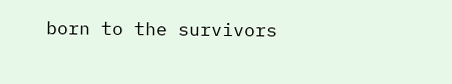born to the survivors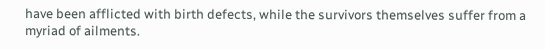have been afflicted with birth defects, while the survivors themselves suffer from a myriad of ailments.